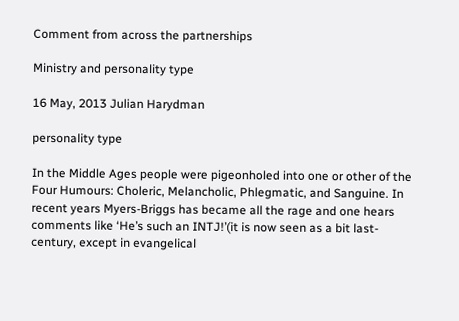Comment from across the partnerships

Ministry and personality type

16 May, 2013 Julian Harydman

personality type

In the Middle Ages people were pigeonholed into one or other of the Four Humours: Choleric, Melancholic, Phlegmatic, and Sanguine. In recent years Myers-Briggs has became all the rage and one hears comments like ‘He’s such an INTJ!’(it is now seen as a bit last-century, except in evangelical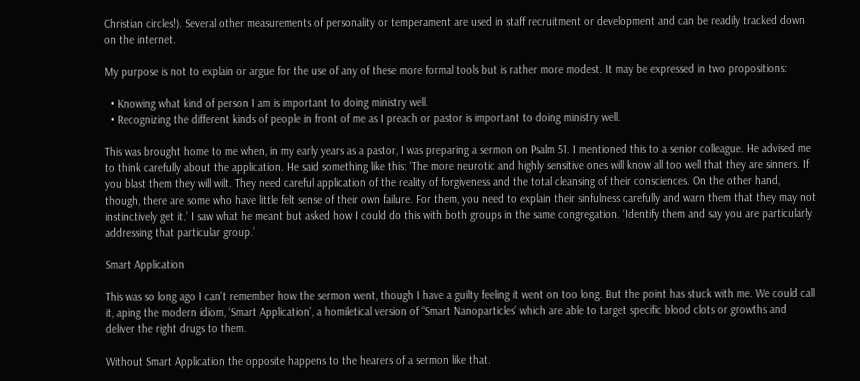Christian circles!). Several other measurements of personality or temperament are used in staff recruitment or development and can be readily tracked down on the internet.

My purpose is not to explain or argue for the use of any of these more formal tools but is rather more modest. It may be expressed in two propositions:

  • Knowing what kind of person I am is important to doing ministry well.
  • Recognizing the different kinds of people in front of me as I preach or pastor is important to doing ministry well.

This was brought home to me when, in my early years as a pastor, I was preparing a sermon on Psalm 51. I mentioned this to a senior colleague. He advised me to think carefully about the application. He said something like this: ‘The more neurotic and highly sensitive ones will know all too well that they are sinners. If you blast them they will wilt. They need careful application of the reality of forgiveness and the total cleansing of their consciences. On the other hand, though, there are some who have little felt sense of their own failure. For them, you need to explain their sinfulness carefully and warn them that they may not instinctively get it.’ I saw what he meant but asked how I could do this with both groups in the same congregation. ‘Identify them and say you are particularly addressing that particular group.’

Smart Application

This was so long ago I can’t remember how the sermon went, though I have a guilty feeling it went on too long. But the point has stuck with me. We could call it, aping the modern idiom, ‘Smart Application’, a homiletical version of “Smart Nanoparticles’ which are able to target specific blood clots or growths and deliver the right drugs to them.

Without Smart Application the opposite happens to the hearers of a sermon like that.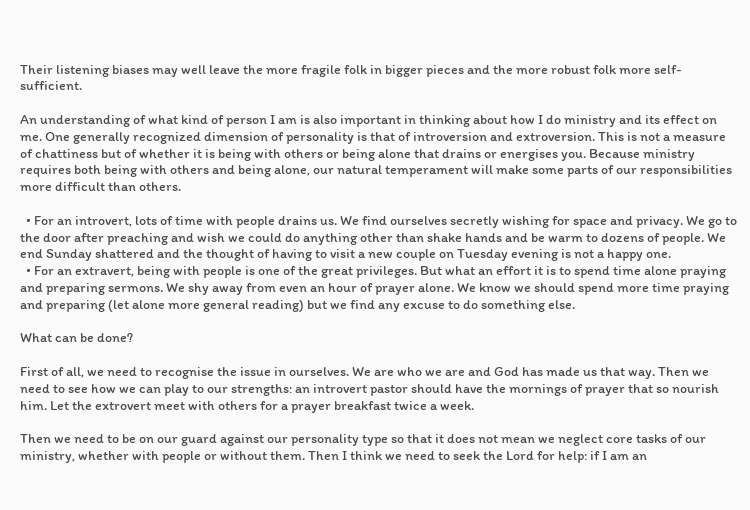Their listening biases may well leave the more fragile folk in bigger pieces and the more robust folk more self-sufficient.

An understanding of what kind of person I am is also important in thinking about how I do ministry and its effect on me. One generally recognized dimension of personality is that of introversion and extroversion. This is not a measure of chattiness but of whether it is being with others or being alone that drains or energises you. Because ministry requires both being with others and being alone, our natural temperament will make some parts of our responsibilities more difficult than others.

  • For an introvert, lots of time with people drains us. We find ourselves secretly wishing for space and privacy. We go to the door after preaching and wish we could do anything other than shake hands and be warm to dozens of people. We end Sunday shattered and the thought of having to visit a new couple on Tuesday evening is not a happy one.
  • For an extravert, being with people is one of the great privileges. But what an effort it is to spend time alone praying and preparing sermons. We shy away from even an hour of prayer alone. We know we should spend more time praying and preparing (let alone more general reading) but we find any excuse to do something else.

What can be done?

First of all, we need to recognise the issue in ourselves. We are who we are and God has made us that way. Then we need to see how we can play to our strengths: an introvert pastor should have the mornings of prayer that so nourish him. Let the extrovert meet with others for a prayer breakfast twice a week.

Then we need to be on our guard against our personality type so that it does not mean we neglect core tasks of our ministry, whether with people or without them. Then I think we need to seek the Lord for help: if I am an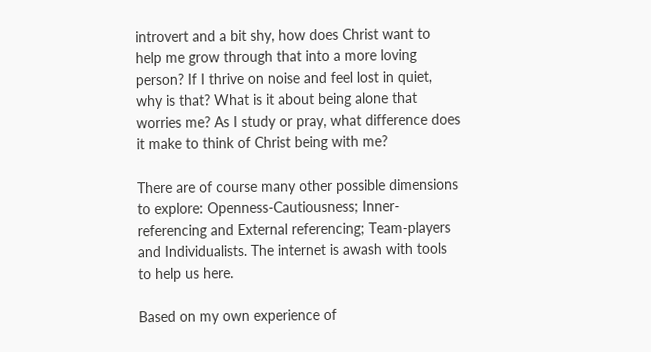introvert and a bit shy, how does Christ want to help me grow through that into a more loving person? If I thrive on noise and feel lost in quiet, why is that? What is it about being alone that worries me? As I study or pray, what difference does it make to think of Christ being with me?

There are of course many other possible dimensions to explore: Openness-Cautiousness; Inner-referencing and External referencing; Team-players and Individualists. The internet is awash with tools to help us here.

Based on my own experience of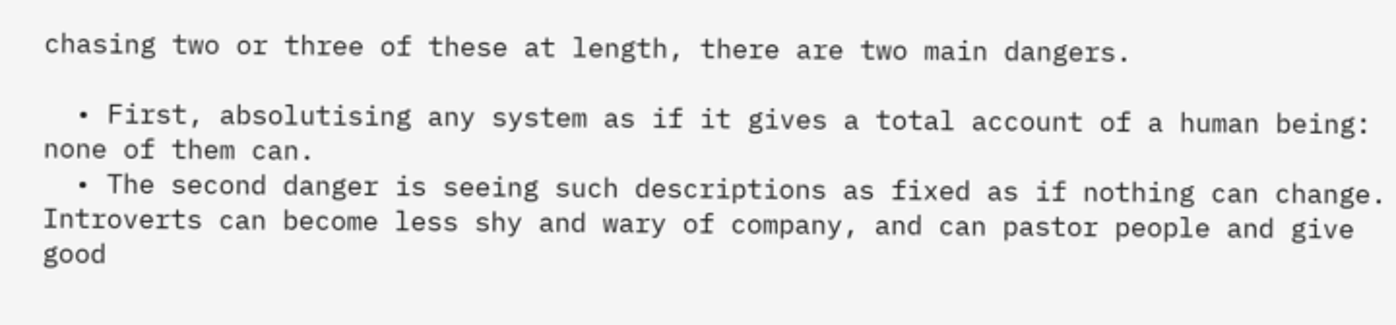chasing two or three of these at length, there are two main dangers.

  • First, absolutising any system as if it gives a total account of a human being: none of them can.
  • The second danger is seeing such descriptions as fixed as if nothing can change. Introverts can become less shy and wary of company, and can pastor people and give good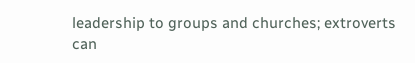leadership to groups and churches; extroverts can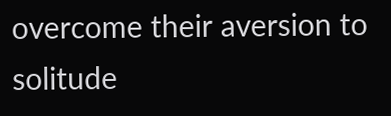overcome their aversion to solitude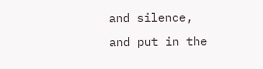and silence, and put in the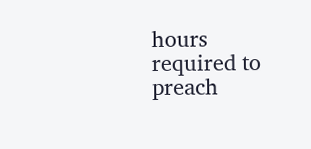hours required to preach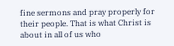fine sermons and pray properly for their people. That is what Christ is about in all of us who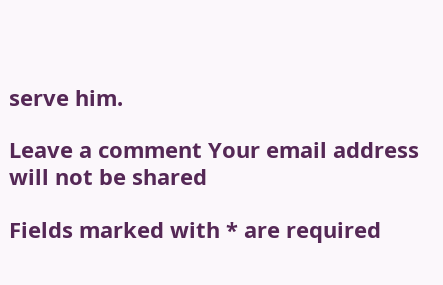serve him.

Leave a comment Your email address will not be shared

Fields marked with * are required